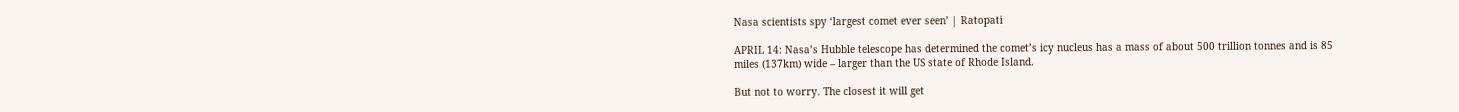Nasa scientists spy ‘largest comet ever seen’ | Ratopati

APRIL 14: Nasa’s Hubble telescope has determined the comet’s icy nucleus has a mass of about 500 trillion tonnes and is 85 miles (137km) wide – larger than the US state of Rhode Island.

But not to worry. The closest it will get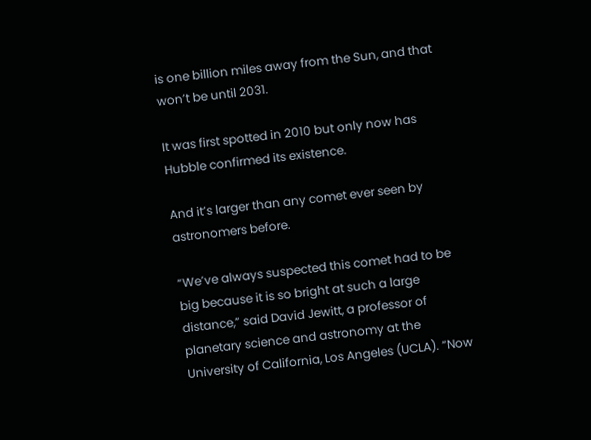is one billion miles away from the Sun, and that won’t be until 2031.

It was first spotted in 2010 but only now has Hubble confirmed its existence.

And it’s larger than any comet ever seen by astronomers before.

“We’ve always suspected this comet had to be big because it is so bright at such a large distance,” said David Jewitt, a professor of planetary science and astronomy at the University of California, Los Angeles (UCLA). “Now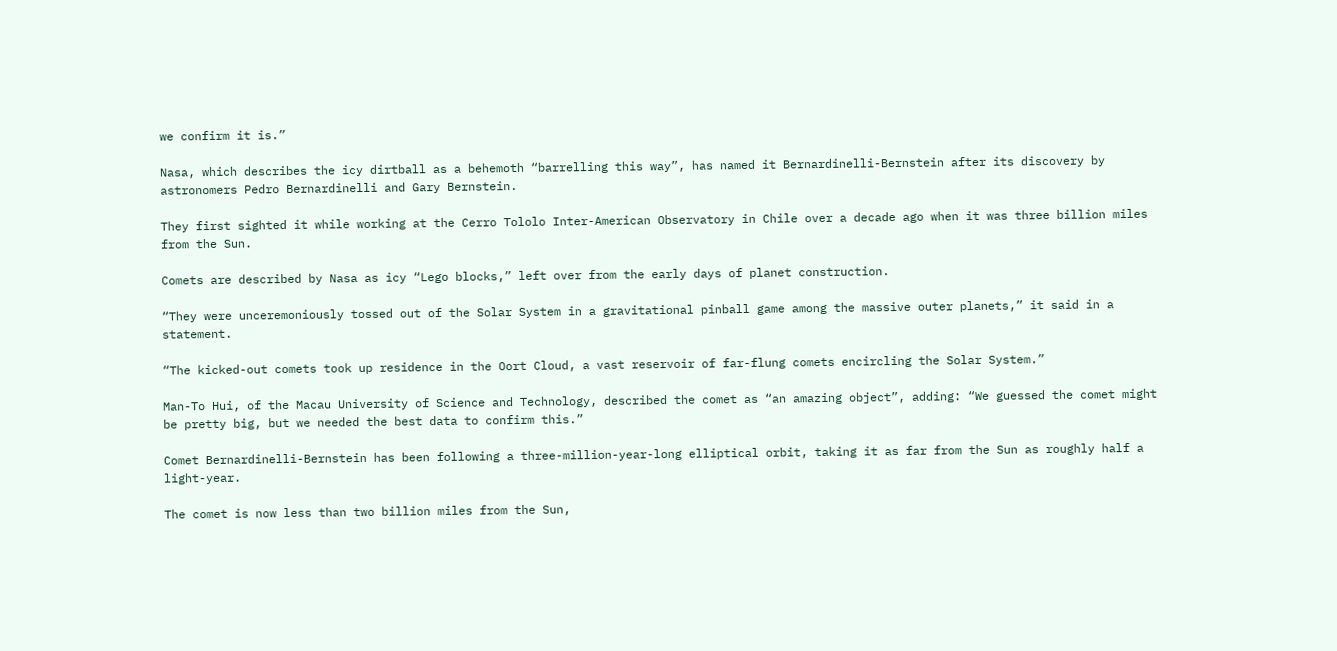we confirm it is.”

Nasa, which describes the icy dirtball as a behemoth “barrelling this way”, has named it Bernardinelli-Bernstein after its discovery by astronomers Pedro Bernardinelli and Gary Bernstein.

They first sighted it while working at the Cerro Tololo Inter-American Observatory in Chile over a decade ago when it was three billion miles from the Sun.

Comets are described by Nasa as icy “Lego blocks,” left over from the early days of planet construction.

“They were unceremoniously tossed out of the Solar System in a gravitational pinball game among the massive outer planets,” it said in a statement.

“The kicked-out comets took up residence in the Oort Cloud, a vast reservoir of far-flung comets encircling the Solar System.”

Man-To Hui, of the Macau University of Science and Technology, described the comet as “an amazing object”, adding: “We guessed the comet might be pretty big, but we needed the best data to confirm this.”

Comet Bernardinelli-Bernstein has been following a three-million-year-long elliptical orbit, taking it as far from the Sun as roughly half a light-year.

The comet is now less than two billion miles from the Sun,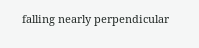falling nearly perpendicular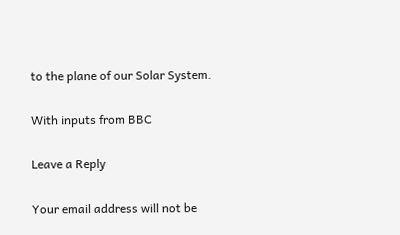to the plane of our Solar System.

With inputs from BBC

Leave a Reply

Your email address will not be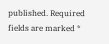published. Required fields are marked *